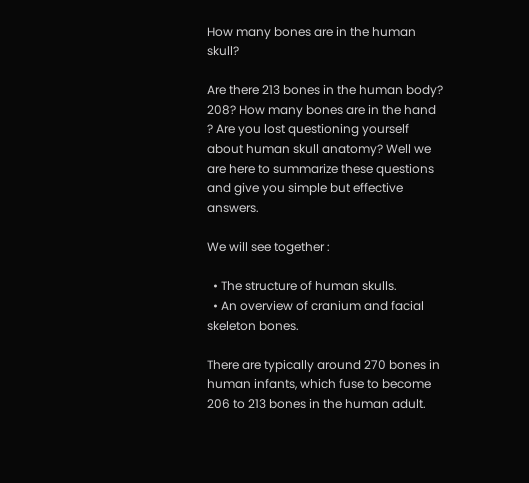How many bones are in the human skull?

Are there 213 bones in the human body? 208? How many bones are in the hand ? Are you lost questioning yourself about human skull anatomy? Well we are here to summarize these questions and give you simple but effective answers.

We will see together :

  • The structure of human skulls.
  • An overview of cranium and facial skeleton bones.

There are typically around 270 bones in human infants, which fuse to become 206 to 213 bones in the human adult.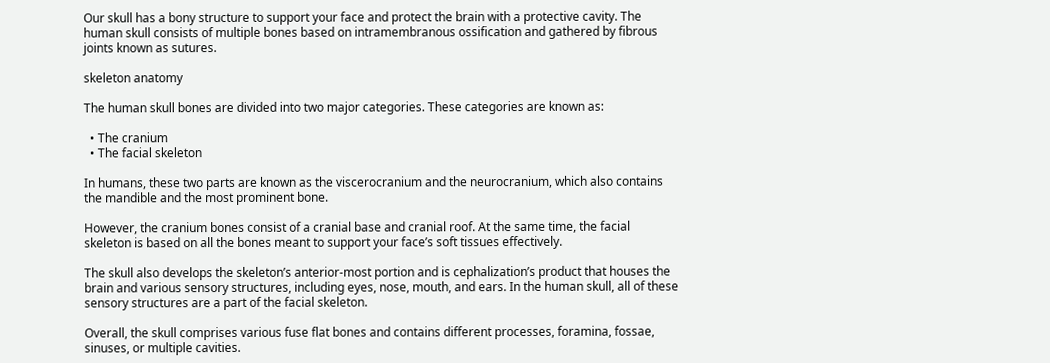Our skull has a bony structure to support your face and protect the brain with a protective cavity. The human skull consists of multiple bones based on intramembranous ossification and gathered by fibrous joints known as sutures.

skeleton anatomy

The human skull bones are divided into two major categories. These categories are known as:

  • The cranium
  • The facial skeleton

In humans, these two parts are known as the viscerocranium and the neurocranium, which also contains the mandible and the most prominent bone.

However, the cranium bones consist of a cranial base and cranial roof. At the same time, the facial skeleton is based on all the bones meant to support your face’s soft tissues effectively.

The skull also develops the skeleton’s anterior-most portion and is cephalization’s product that houses the brain and various sensory structures, including eyes, nose, mouth, and ears. In the human skull, all of these sensory structures are a part of the facial skeleton.

Overall, the skull comprises various fuse flat bones and contains different processes, foramina, fossae, sinuses, or multiple cavities.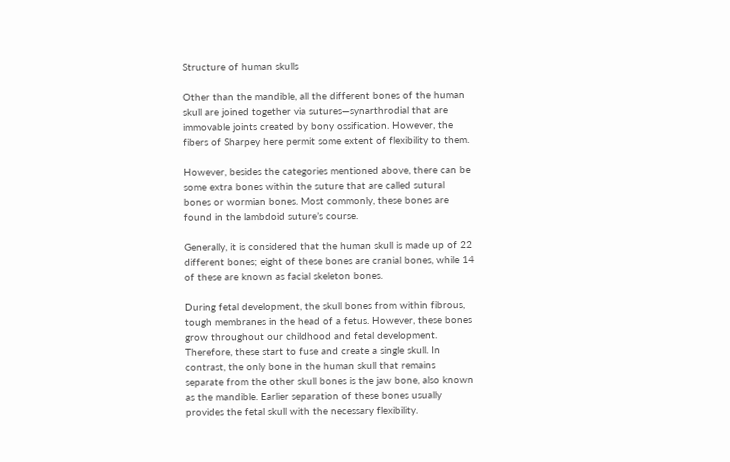Structure of human skulls

Other than the mandible, all the different bones of the human skull are joined together via sutures—synarthrodial that are immovable joints created by bony ossification. However, the fibers of Sharpey here permit some extent of flexibility to them.

However, besides the categories mentioned above, there can be some extra bones within the suture that are called sutural bones or wormian bones. Most commonly, these bones are found in the lambdoid suture’s course.

Generally, it is considered that the human skull is made up of 22 different bones; eight of these bones are cranial bones, while 14 of these are known as facial skeleton bones.

During fetal development, the skull bones from within fibrous, tough membranes in the head of a fetus. However, these bones grow throughout our childhood and fetal development. Therefore, these start to fuse and create a single skull. In contrast, the only bone in the human skull that remains separate from the other skull bones is the jaw bone, also known as the mandible. Earlier separation of these bones usually provides the fetal skull with the necessary flexibility.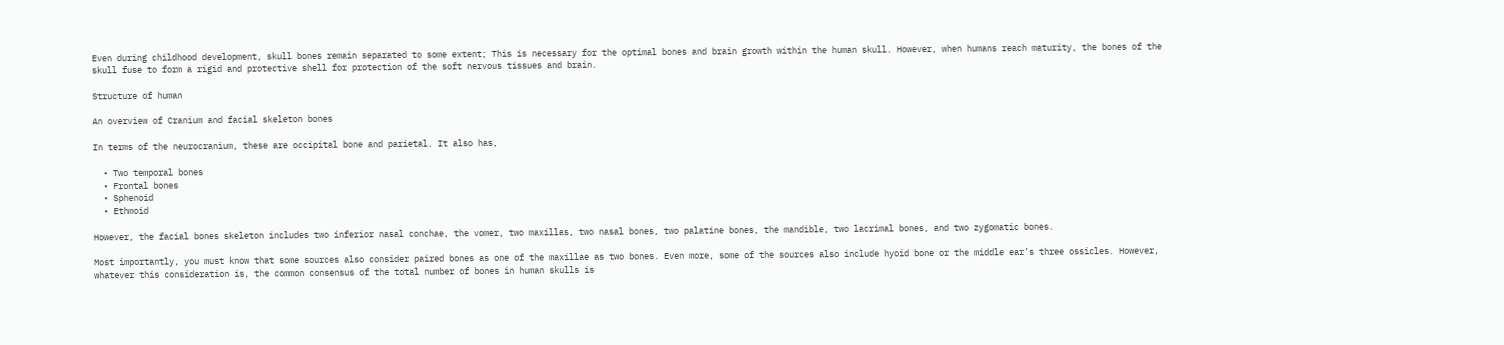Even during childhood development, skull bones remain separated to some extent; This is necessary for the optimal bones and brain growth within the human skull. However, when humans reach maturity, the bones of the skull fuse to form a rigid and protective shell for protection of the soft nervous tissues and brain.

Structure of human

An overview of Cranium and facial skeleton bones

In terms of the neurocranium, these are occipital bone and parietal. It also has,

  • Two temporal bones
  • Frontal bones
  • Sphenoid
  • Ethmoid

However, the facial bones skeleton includes two inferior nasal conchae, the vomer, two maxillas, two nasal bones, two palatine bones, the mandible, two lacrimal bones, and two zygomatic bones.

Most importantly, you must know that some sources also consider paired bones as one of the maxillae as two bones. Even more, some of the sources also include hyoid bone or the middle ear’s three ossicles. However, whatever this consideration is, the common consensus of the total number of bones in human skulls is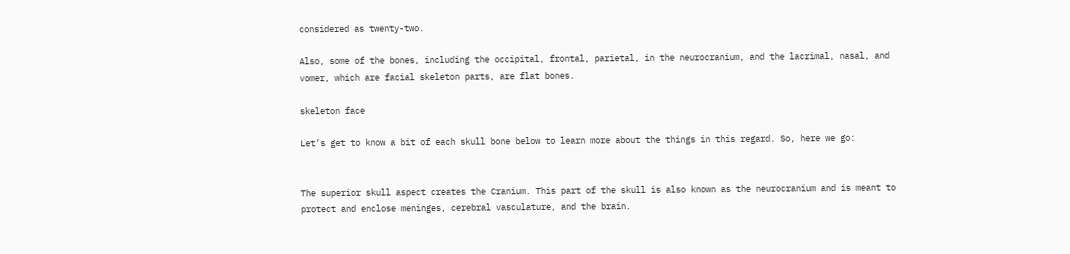considered as twenty-two.

Also, some of the bones, including the occipital, frontal, parietal, in the neurocranium, and the lacrimal, nasal, and vomer, which are facial skeleton parts, are flat bones.

skeleton face

Let’s get to know a bit of each skull bone below to learn more about the things in this regard. So, here we go:


The superior skull aspect creates the Cranium. This part of the skull is also known as the neurocranium and is meant to protect and enclose meninges, cerebral vasculature, and the brain.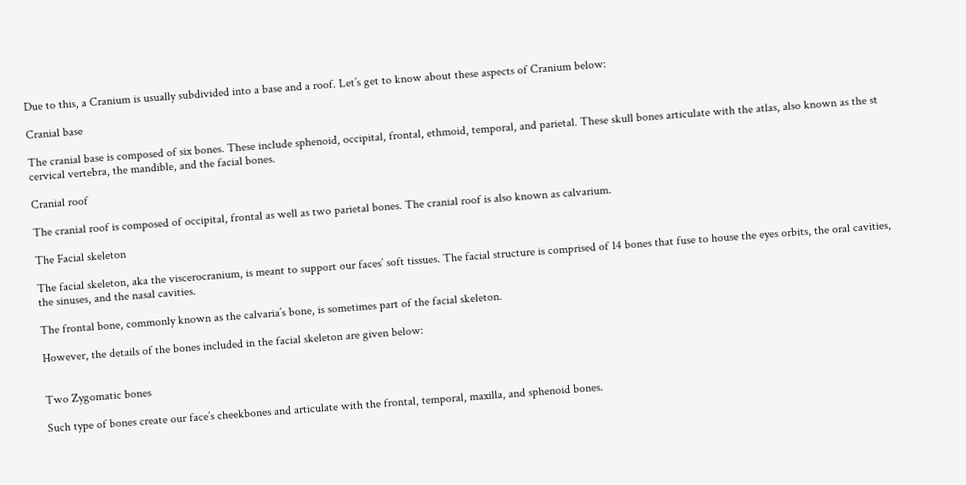Due to this, a Cranium is usually subdivided into a base and a roof. Let’s get to know about these aspects of Cranium below:

Cranial base

The cranial base is composed of six bones. These include sphenoid, occipital, frontal, ethmoid, temporal, and parietal. These skull bones articulate with the atlas, also known as the st cervical vertebra, the mandible, and the facial bones.

Cranial roof

The cranial roof is composed of occipital, frontal as well as two parietal bones. The cranial roof is also known as calvarium.

The Facial skeleton

The facial skeleton, aka the viscerocranium, is meant to support our faces’ soft tissues. The facial structure is comprised of 14 bones that fuse to house the eyes orbits, the oral cavities, the sinuses, and the nasal cavities.

The frontal bone, commonly known as the calvaria’s bone, is sometimes part of the facial skeleton.

However, the details of the bones included in the facial skeleton are given below:


Two Zygomatic bones

Such type of bones create our face’s cheekbones and articulate with the frontal, temporal, maxilla, and sphenoid bones.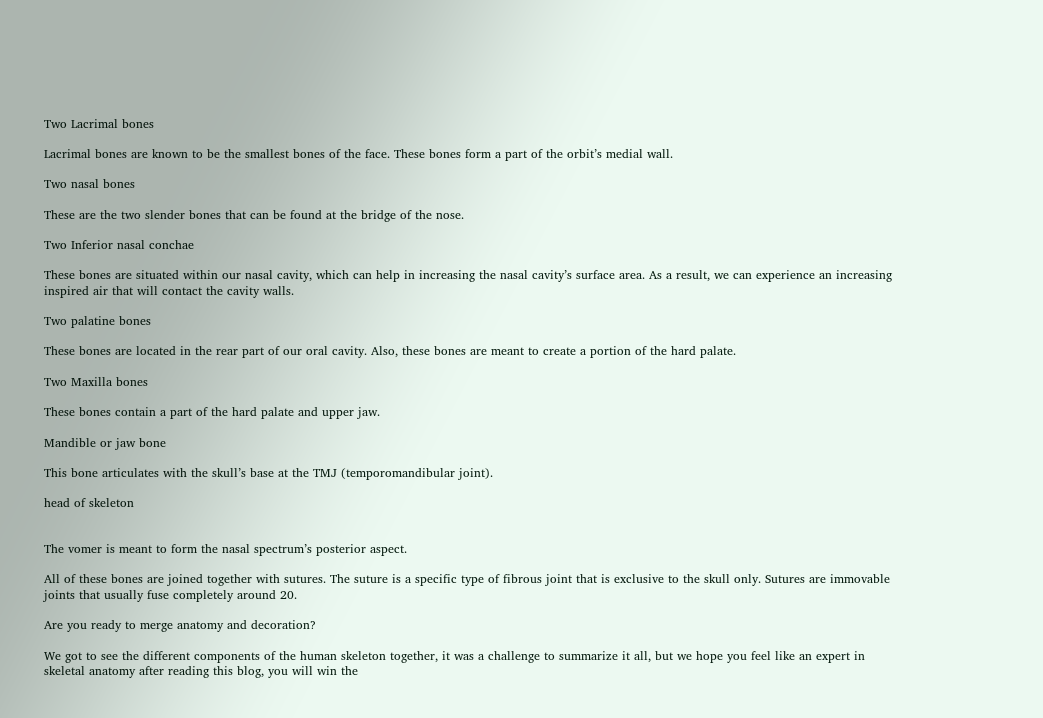Two Lacrimal bones

Lacrimal bones are known to be the smallest bones of the face. These bones form a part of the orbit’s medial wall.

Two nasal bones

These are the two slender bones that can be found at the bridge of the nose.

Two Inferior nasal conchae

These bones are situated within our nasal cavity, which can help in increasing the nasal cavity’s surface area. As a result, we can experience an increasing inspired air that will contact the cavity walls.

Two palatine bones

These bones are located in the rear part of our oral cavity. Also, these bones are meant to create a portion of the hard palate.

Two Maxilla bones

These bones contain a part of the hard palate and upper jaw.

Mandible or jaw bone

This bone articulates with the skull’s base at the TMJ (temporomandibular joint).

head of skeleton


The vomer is meant to form the nasal spectrum’s posterior aspect.

All of these bones are joined together with sutures. The suture is a specific type of fibrous joint that is exclusive to the skull only. Sutures are immovable joints that usually fuse completely around 20.

Are you ready to merge anatomy and decoration?

We got to see the different components of the human skeleton together, it was a challenge to summarize it all, but we hope you feel like an expert in skeletal anatomy after reading this blog, you will win the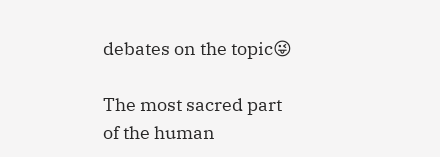debates on the topic😜

The most sacred part of the human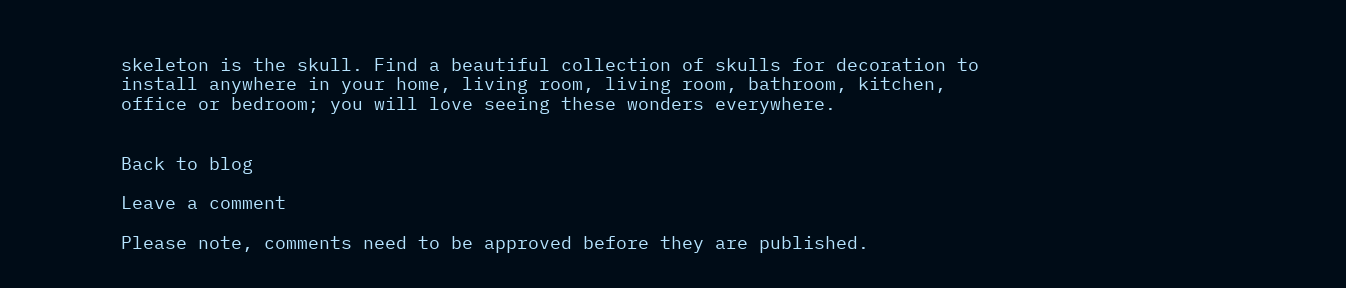skeleton is the skull. Find a beautiful collection of skulls for decoration to install anywhere in your home, living room, living room, bathroom, kitchen, office or bedroom; you will love seeing these wonders everywhere.


Back to blog

Leave a comment

Please note, comments need to be approved before they are published.